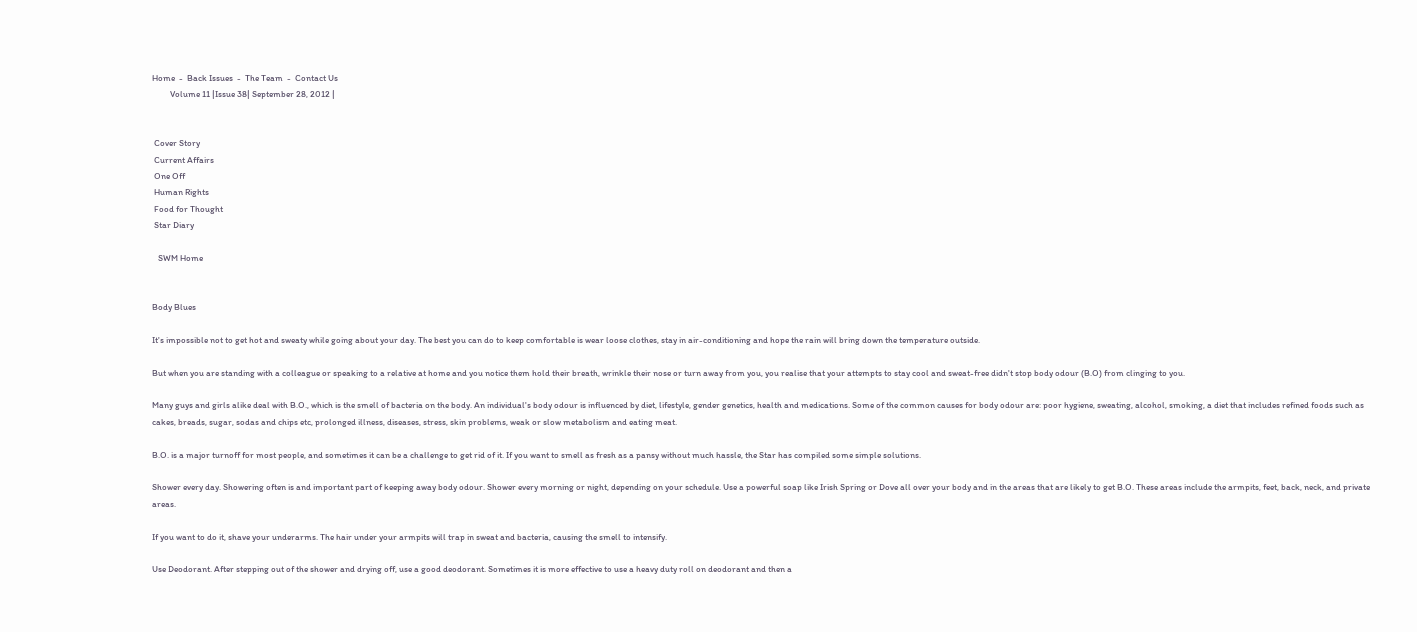Home  -  Back Issues  -  The Team  -  Contact Us
         Volume 11 |Issue 38| September 28, 2012 |


 Cover Story
 Current Affairs
 One Off
 Human Rights
 Food for Thought
 Star Diary

   SWM Home


Body Blues

It's impossible not to get hot and sweaty while going about your day. The best you can do to keep comfortable is wear loose clothes, stay in air-conditioning and hope the rain will bring down the temperature outside.

But when you are standing with a colleague or speaking to a relative at home and you notice them hold their breath, wrinkle their nose or turn away from you, you realise that your attempts to stay cool and sweat-free didn't stop body odour (B.O) from clinging to you.

Many guys and girls alike deal with B.O., which is the smell of bacteria on the body. An individual's body odour is influenced by diet, lifestyle, gender genetics, health and medications. Some of the common causes for body odour are: poor hygiene, sweating, alcohol, smoking, a diet that includes refined foods such as cakes, breads, sugar, sodas and chips etc, prolonged illness, diseases, stress, skin problems, weak or slow metabolism and eating meat.

B.O. is a major turnoff for most people, and sometimes it can be a challenge to get rid of it. If you want to smell as fresh as a pansy without much hassle, the Star has compiled some simple solutions.

Shower every day. Showering often is and important part of keeping away body odour. Shower every morning or night, depending on your schedule. Use a powerful soap like Irish Spring or Dove all over your body and in the areas that are likely to get B.O. These areas include the armpits, feet, back, neck, and private areas.

If you want to do it, shave your underarms. The hair under your armpits will trap in sweat and bacteria, causing the smell to intensify.

Use Deodorant. After stepping out of the shower and drying off, use a good deodorant. Sometimes it is more effective to use a heavy duty roll on deodorant and then a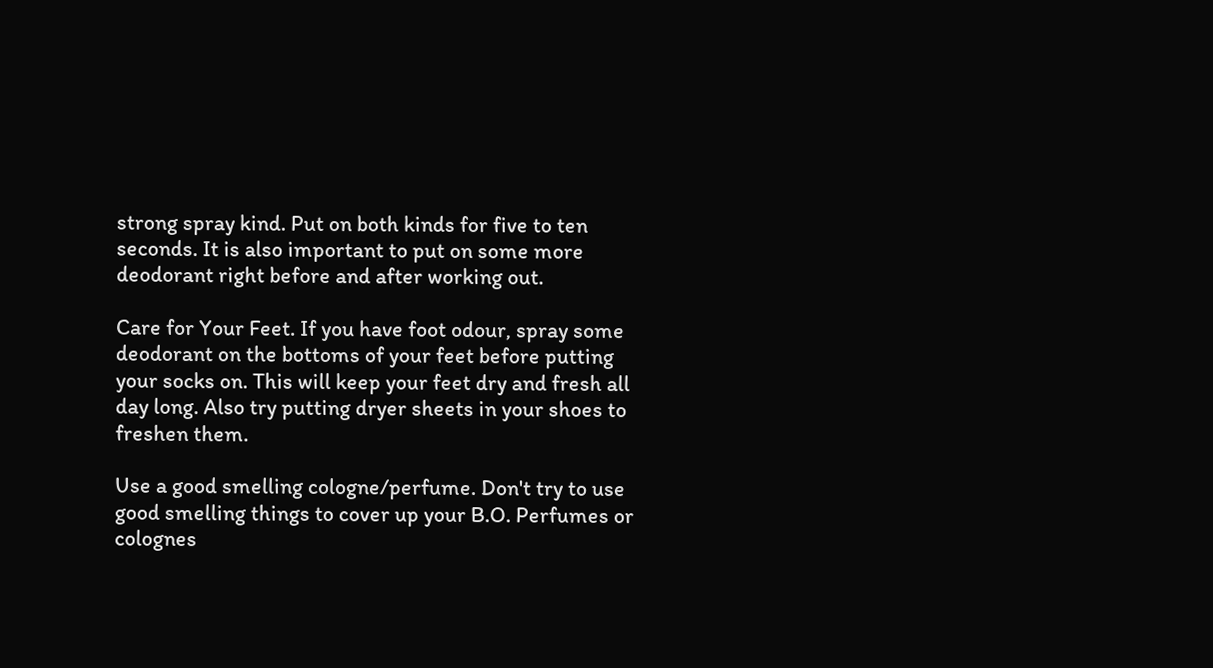strong spray kind. Put on both kinds for five to ten seconds. It is also important to put on some more deodorant right before and after working out.

Care for Your Feet. If you have foot odour, spray some deodorant on the bottoms of your feet before putting your socks on. This will keep your feet dry and fresh all day long. Also try putting dryer sheets in your shoes to freshen them.

Use a good smelling cologne/perfume. Don't try to use good smelling things to cover up your B.O. Perfumes or colognes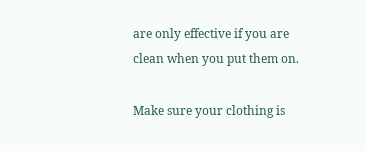are only effective if you are clean when you put them on.

Make sure your clothing is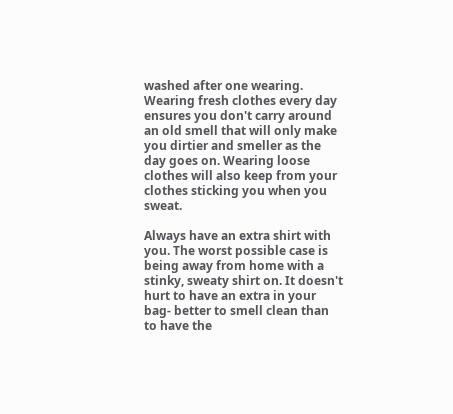washed after one wearing. Wearing fresh clothes every day ensures you don't carry around an old smell that will only make you dirtier and smeller as the day goes on. Wearing loose clothes will also keep from your clothes sticking you when you sweat.

Always have an extra shirt with you. The worst possible case is being away from home with a stinky, sweaty shirt on. It doesn't hurt to have an extra in your bag- better to smell clean than to have the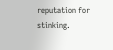reputation for stinking.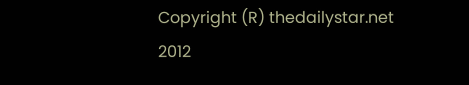Copyright (R) thedailystar.net 2012